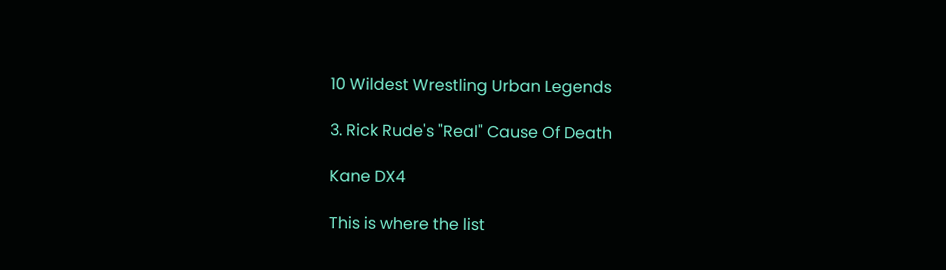10 Wildest Wrestling Urban Legends

3. Rick Rude's "Real" Cause Of Death

Kane DX4

This is where the list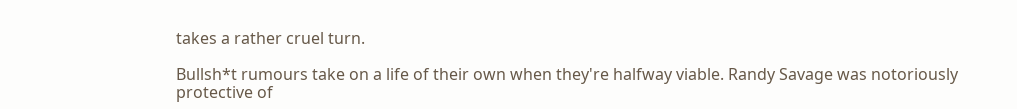takes a rather cruel turn.

Bullsh*t rumours take on a life of their own when they're halfway viable. Randy Savage was notoriously protective of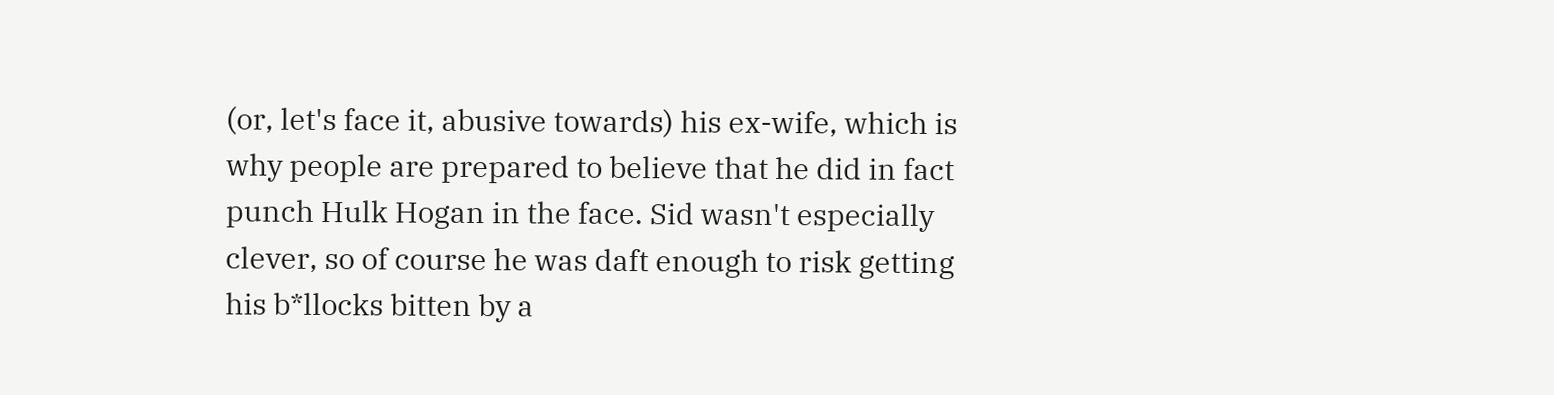(or, let's face it, abusive towards) his ex-wife, which is why people are prepared to believe that he did in fact punch Hulk Hogan in the face. Sid wasn't especially clever, so of course he was daft enough to risk getting his b*llocks bitten by a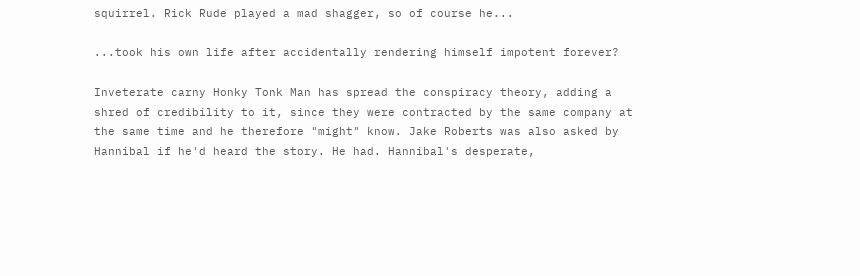squirrel. Rick Rude played a mad shagger, so of course he...

...took his own life after accidentally rendering himself impotent forever?

Inveterate carny Honky Tonk Man has spread the conspiracy theory, adding a shred of credibility to it, since they were contracted by the same company at the same time and he therefore "might" know. Jake Roberts was also asked by Hannibal if he'd heard the story. He had. Hannibal's desperate,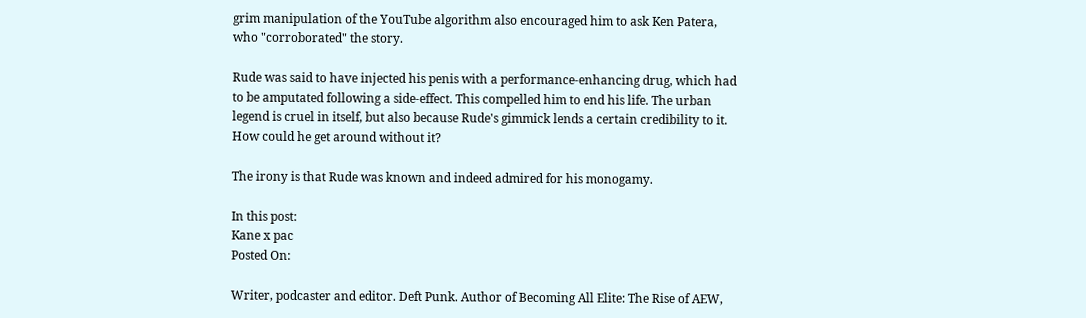grim manipulation of the YouTube algorithm also encouraged him to ask Ken Patera, who "corroborated" the story.

Rude was said to have injected his penis with a performance-enhancing drug, which had to be amputated following a side-effect. This compelled him to end his life. The urban legend is cruel in itself, but also because Rude's gimmick lends a certain credibility to it. How could he get around without it?

The irony is that Rude was known and indeed admired for his monogamy.

In this post:
Kane x pac
Posted On:

Writer, podcaster and editor. Deft Punk. Author of Becoming All Elite: The Rise of AEW,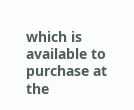which is available to purchase at the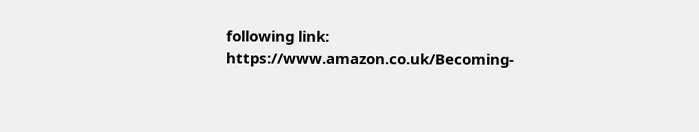following link: https://www.amazon.co.uk/Becoming-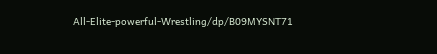All-Elite-powerful-Wrestling/dp/B09MYSNT71